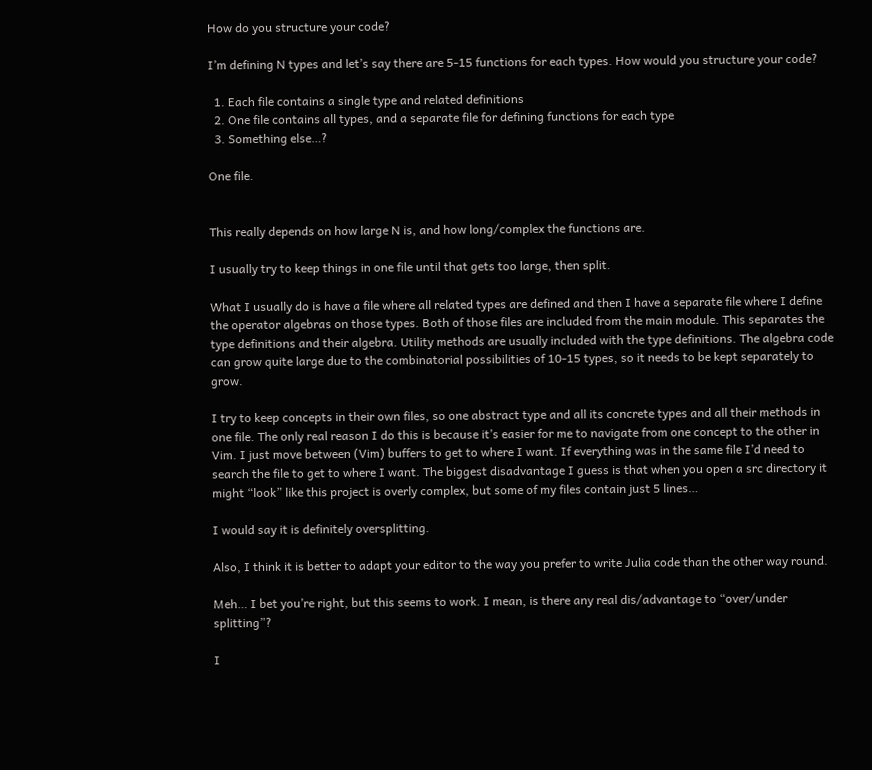How do you structure your code?

I’m defining N types and let’s say there are 5-15 functions for each types. How would you structure your code?

  1. Each file contains a single type and related definitions
  2. One file contains all types, and a separate file for defining functions for each type
  3. Something else…?

One file.


This really depends on how large N is, and how long/complex the functions are.

I usually try to keep things in one file until that gets too large, then split.

What I usually do is have a file where all related types are defined and then I have a separate file where I define the operator algebras on those types. Both of those files are included from the main module. This separates the type definitions and their algebra. Utility methods are usually included with the type definitions. The algebra code can grow quite large due to the combinatorial possibilities of 10-15 types, so it needs to be kept separately to grow.

I try to keep concepts in their own files, so one abstract type and all its concrete types and all their methods in one file. The only real reason I do this is because it’s easier for me to navigate from one concept to the other in Vim. I just move between (Vim) buffers to get to where I want. If everything was in the same file I’d need to search the file to get to where I want. The biggest disadvantage I guess is that when you open a src directory it might “look” like this project is overly complex, but some of my files contain just 5 lines…

I would say it is definitely oversplitting.

Also, I think it is better to adapt your editor to the way you prefer to write Julia code than the other way round.

Meh… I bet you’re right, but this seems to work. I mean, is there any real dis/advantage to “over/under splitting”?

I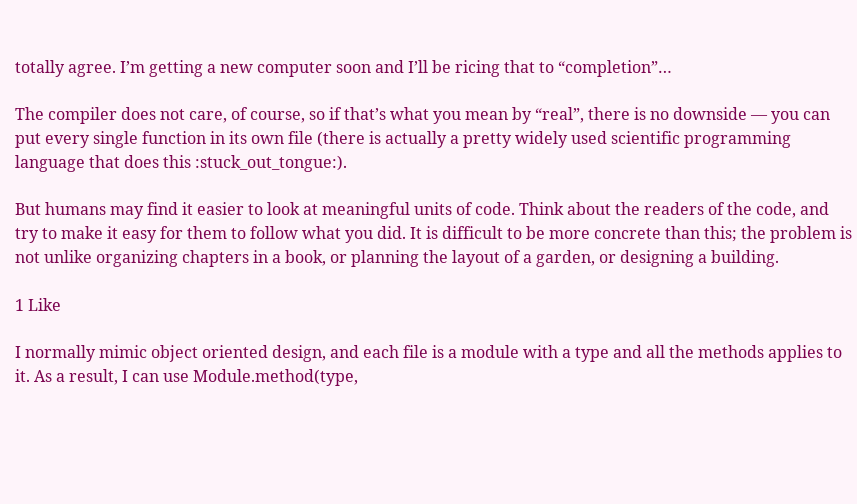totally agree. I’m getting a new computer soon and I’ll be ricing that to “completion”…

The compiler does not care, of course, so if that’s what you mean by “real”, there is no downside — you can put every single function in its own file (there is actually a pretty widely used scientific programming language that does this :stuck_out_tongue:).

But humans may find it easier to look at meaningful units of code. Think about the readers of the code, and try to make it easy for them to follow what you did. It is difficult to be more concrete than this; the problem is not unlike organizing chapters in a book, or planning the layout of a garden, or designing a building.

1 Like

I normally mimic object oriented design, and each file is a module with a type and all the methods applies to it. As a result, I can use Module.method(type,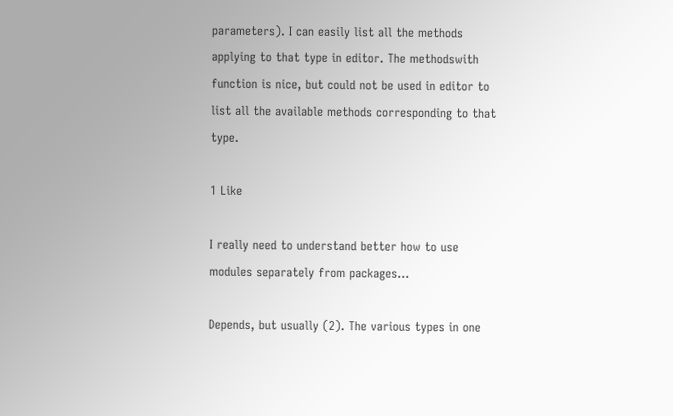parameters). I can easily list all the methods applying to that type in editor. The methodswith function is nice, but could not be used in editor to list all the available methods corresponding to that type.

1 Like

I really need to understand better how to use modules separately from packages…

Depends, but usually (2). The various types in one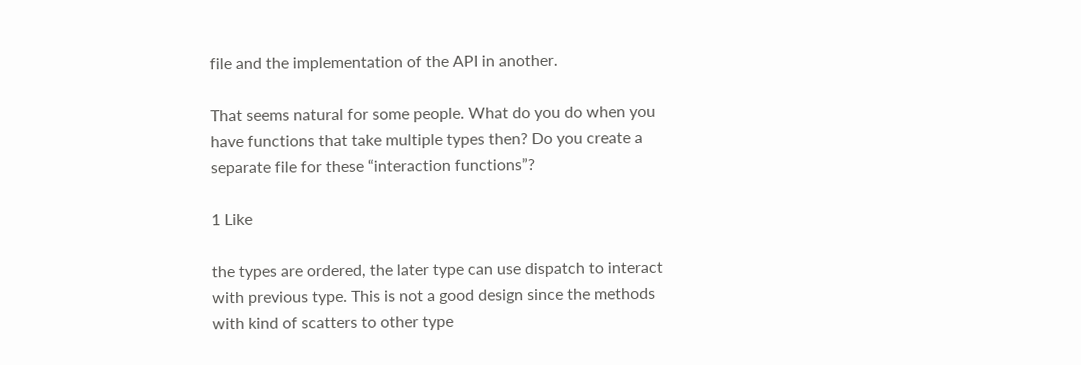file and the implementation of the API in another.

That seems natural for some people. What do you do when you have functions that take multiple types then? Do you create a separate file for these “interaction functions”?

1 Like

the types are ordered, the later type can use dispatch to interact with previous type. This is not a good design since the methods with kind of scatters to other type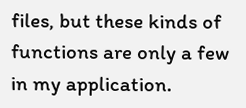files, but these kinds of functions are only a few in my application.